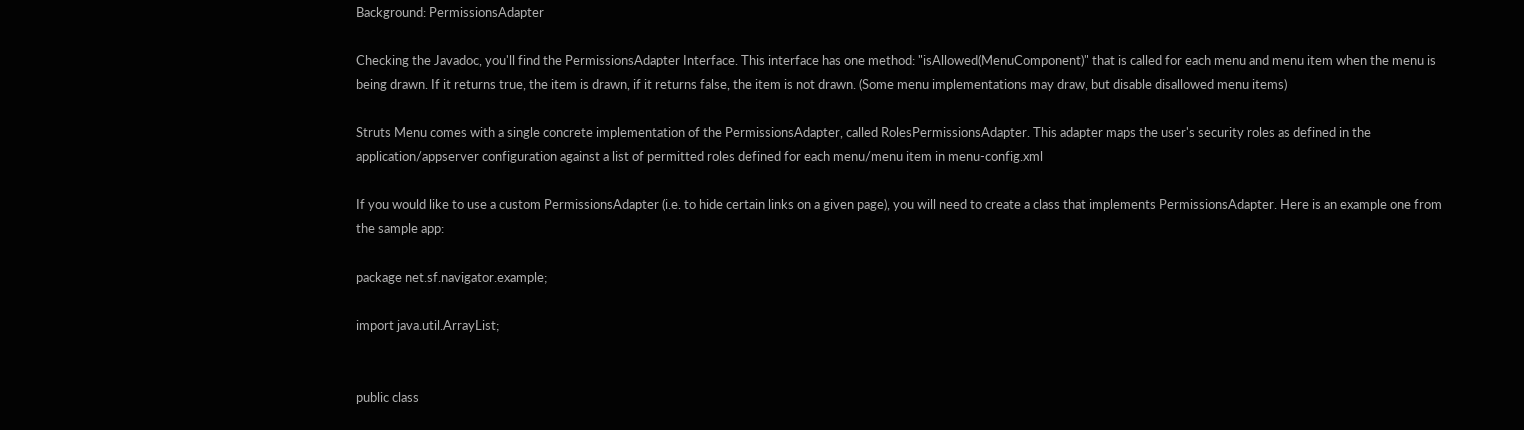Background: PermissionsAdapter

Checking the Javadoc, you'll find the PermissionsAdapter Interface. This interface has one method: "isAllowed(MenuComponent)" that is called for each menu and menu item when the menu is being drawn. If it returns true, the item is drawn, if it returns false, the item is not drawn. (Some menu implementations may draw, but disable disallowed menu items)

Struts Menu comes with a single concrete implementation of the PermissionsAdapter, called RolesPermissionsAdapter. This adapter maps the user's security roles as defined in the application/appserver configuration against a list of permitted roles defined for each menu/menu item in menu-config.xml

If you would like to use a custom PermissionsAdapter (i.e. to hide certain links on a given page), you will need to create a class that implements PermissionsAdapter. Here is an example one from the sample app:

package net.sf.navigator.example;

import java.util.ArrayList;


public class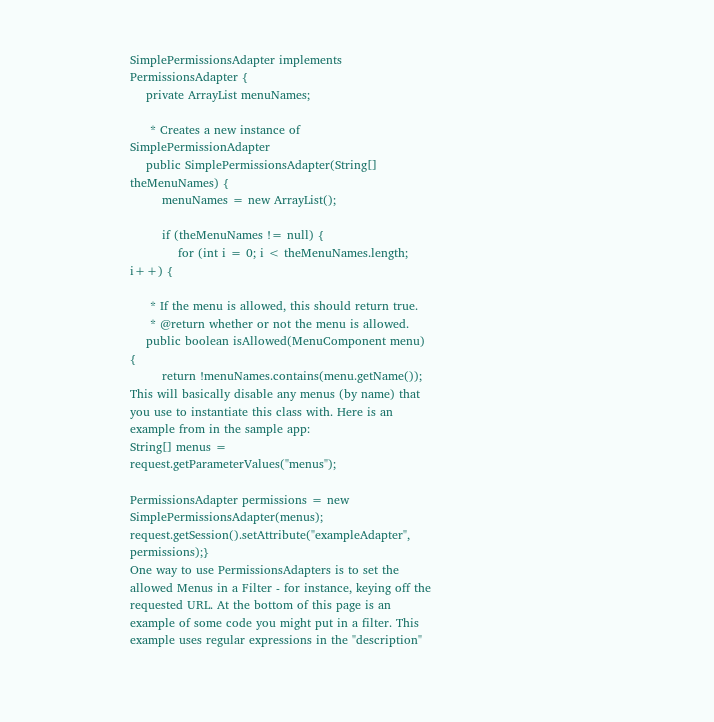SimplePermissionsAdapter implements PermissionsAdapter {
    private ArrayList menuNames;

     * Creates a new instance of SimplePermissionAdapter
    public SimplePermissionsAdapter(String[] theMenuNames) {
        menuNames = new ArrayList();

        if (theMenuNames != null) {
            for (int i = 0; i < theMenuNames.length; i++) {

     * If the menu is allowed, this should return true.
     * @return whether or not the menu is allowed.
    public boolean isAllowed(MenuComponent menu) {
        return !menuNames.contains(menu.getName());
This will basically disable any menus (by name) that you use to instantiate this class with. Here is an example from in the sample app:
String[] menus = request.getParameterValues("menus");

PermissionsAdapter permissions = new SimplePermissionsAdapter(menus);
request.getSession().setAttribute("exampleAdapter", permissions);}
One way to use PermissionsAdapters is to set the allowed Menus in a Filter - for instance, keying off the requested URL. At the bottom of this page is an example of some code you might put in a filter. This example uses regular expressions in the "description"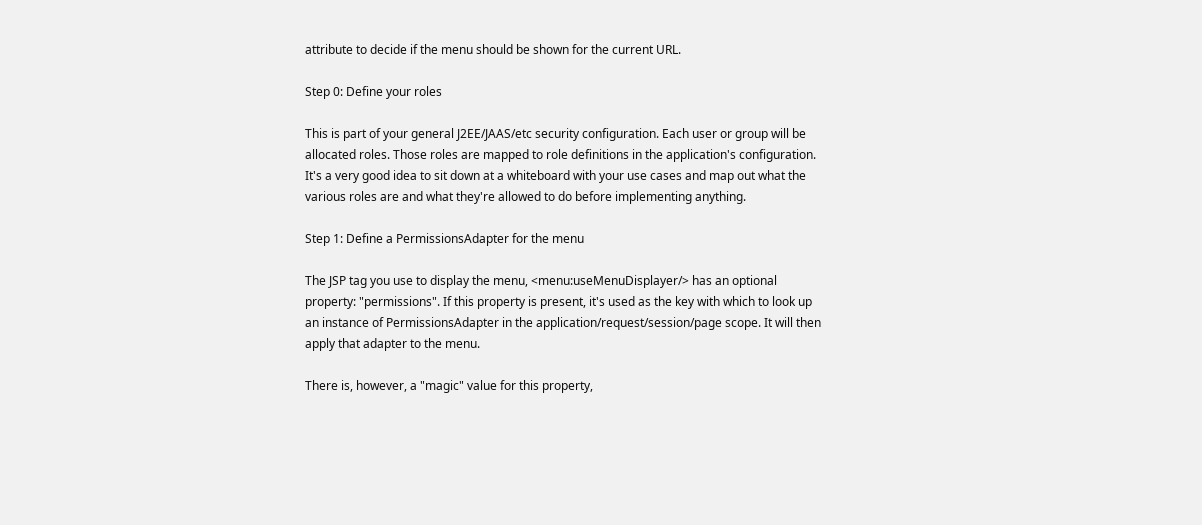attribute to decide if the menu should be shown for the current URL.

Step 0: Define your roles

This is part of your general J2EE/JAAS/etc security configuration. Each user or group will be allocated roles. Those roles are mapped to role definitions in the application's configuration. It's a very good idea to sit down at a whiteboard with your use cases and map out what the various roles are and what they're allowed to do before implementing anything.

Step 1: Define a PermissionsAdapter for the menu

The JSP tag you use to display the menu, <menu:useMenuDisplayer/> has an optional property: "permissions". If this property is present, it's used as the key with which to look up an instance of PermissionsAdapter in the application/request/session/page scope. It will then apply that adapter to the menu.

There is, however, a "magic" value for this property,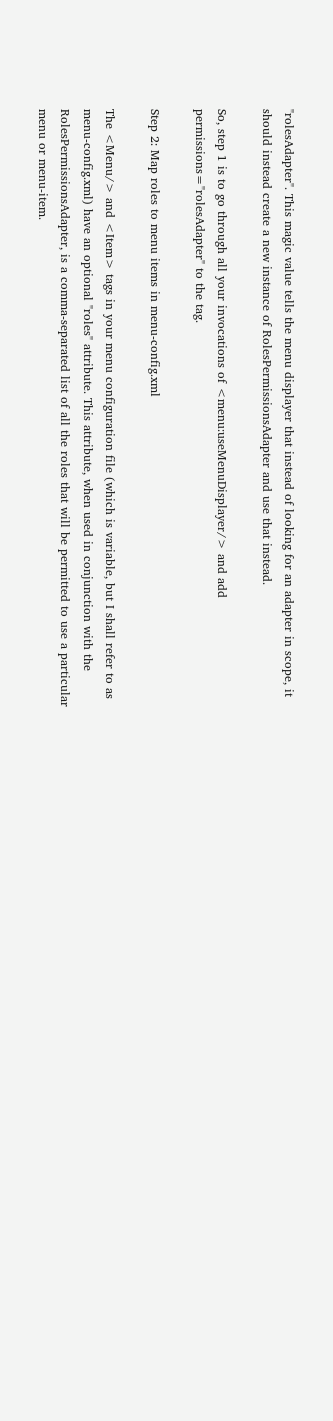"rolesAdapter". This magic value tells the menu displayer that instead of looking for an adapter in scope, it should instead create a new instance of RolesPermissionsAdapter and use that instead.

So, step 1 is to go through all your invocations of <menu:useMenuDisplayer/> and add permissions="rolesAdapter" to the tag.

Step 2: Map roles to menu items in menu-config.xml

The <Menu/> and <Item> tags in your menu configuration file (which is variable, but I shall refer to as menu-config.xml) have an optional "roles" attribute. This attribute, when used in conjunction with the RolesPermissionsAdapter, is a comma-separated list of all the roles that will be permitted to use a particular menu or menu-item.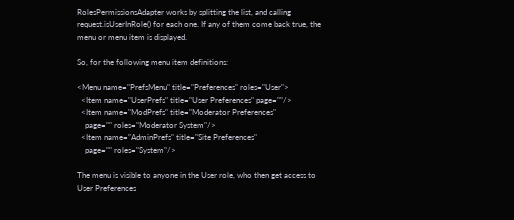RolesPermissionsAdapter works by splitting the list, and calling request.isUserInRole() for each one. If any of them come back true, the menu or menu item is displayed.

So, for the following menu item definitions:

<Menu name="PrefsMenu" title="Preferences" roles="User">
  <Item name="UserPrefs" title="User Preferences" page=""/>
  <Item name="ModPrefs" title="Moderator Preferences"
    page="" roles="Moderator System"/>
  <Item name="AdminPrefs" title="Site Preferences"
    page="" roles="System"/>

The menu is visible to anyone in the User role, who then get access to User Preferences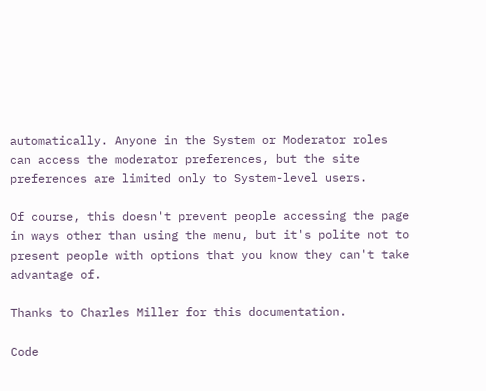automatically. Anyone in the System or Moderator roles can access the moderator preferences, but the site preferences are limited only to System-level users.

Of course, this doesn't prevent people accessing the page in ways other than using the menu, but it's polite not to present people with options that you know they can't take advantage of.

Thanks to Charles Miller for this documentation.

Code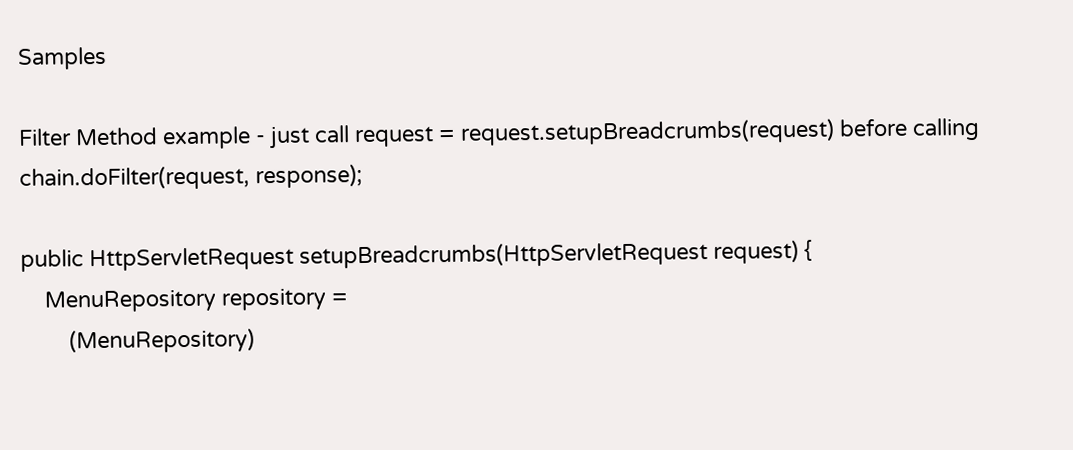Samples

Filter Method example - just call request = request.setupBreadcrumbs(request) before calling chain.doFilter(request, response);

public HttpServletRequest setupBreadcrumbs(HttpServletRequest request) {
    MenuRepository repository =
        (MenuRepository)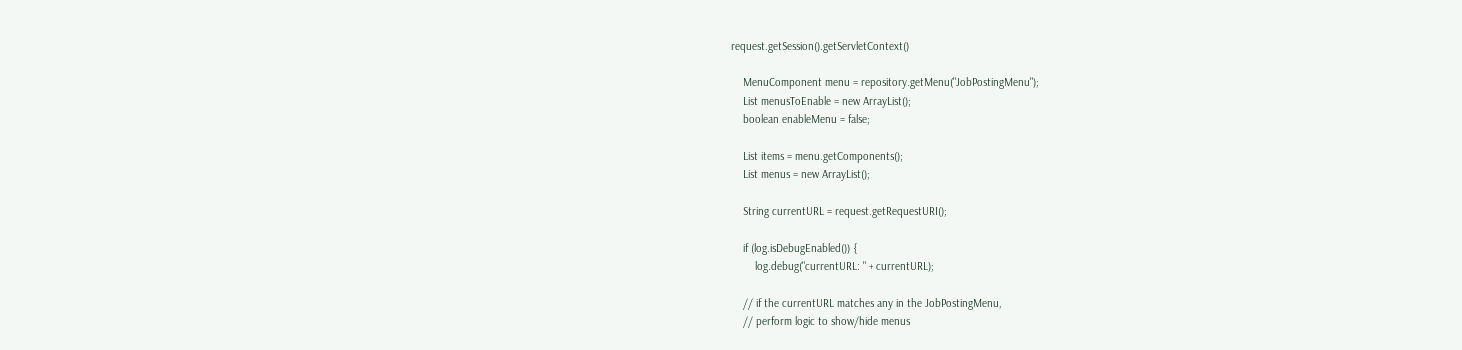request.getSession().getServletContext()

    MenuComponent menu = repository.getMenu("JobPostingMenu");
    List menusToEnable = new ArrayList();
    boolean enableMenu = false;

    List items = menu.getComponents();
    List menus = new ArrayList();

    String currentURL = request.getRequestURI();

    if (log.isDebugEnabled()) {
        log.debug("currentURL: " + currentURL);

    // if the currentURL matches any in the JobPostingMenu,
    // perform logic to show/hide menus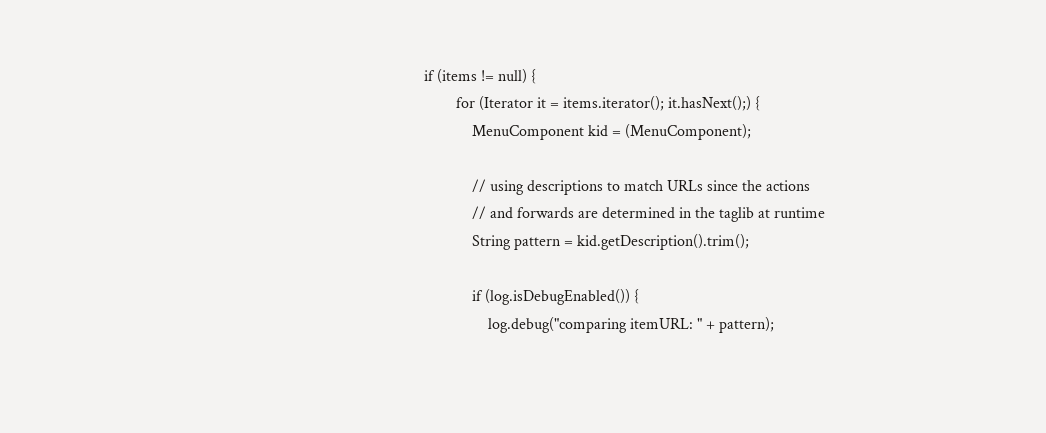if (items != null) {
        for (Iterator it = items.iterator(); it.hasNext();) {
            MenuComponent kid = (MenuComponent);

            // using descriptions to match URLs since the actions
            // and forwards are determined in the taglib at runtime
            String pattern = kid.getDescription().trim();

            if (log.isDebugEnabled()) {
                log.debug("comparing itemURL: " + pattern);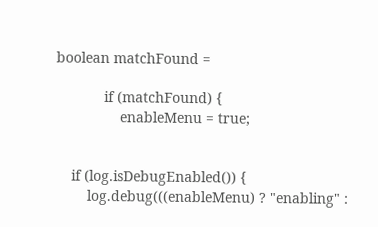boolean matchFound =

            if (matchFound) {
                enableMenu = true;


    if (log.isDebugEnabled()) {
        log.debug(((enableMenu) ? "enabling" :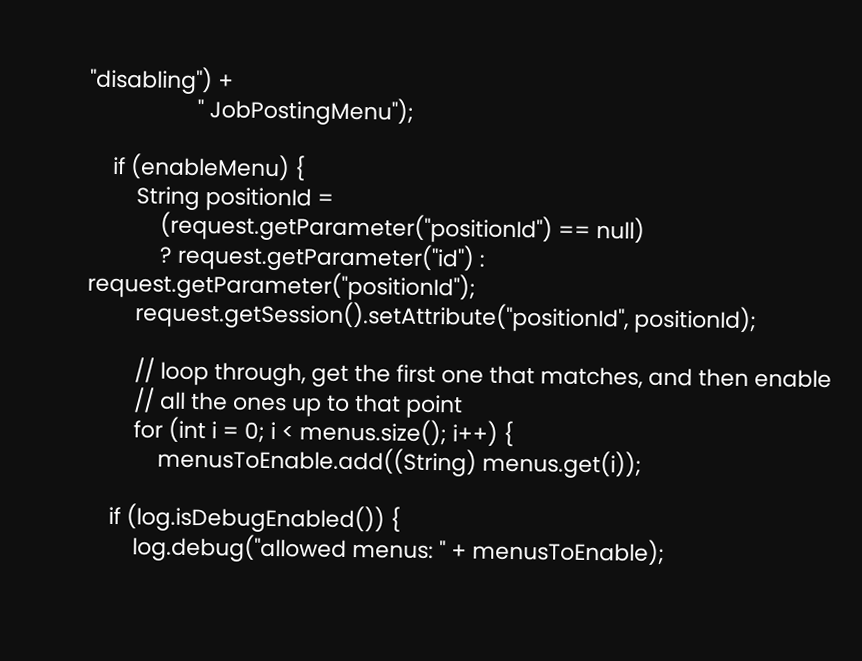"disabling") +
                  " JobPostingMenu");

    if (enableMenu) {
        String positionId =
            (request.getParameter("positionId") == null)
            ? request.getParameter("id") : request.getParameter("positionId");
        request.getSession().setAttribute("positionId", positionId);

        // loop through, get the first one that matches, and then enable
        // all the ones up to that point
        for (int i = 0; i < menus.size(); i++) {
            menusToEnable.add((String) menus.get(i));

    if (log.isDebugEnabled()) {
        log.debug("allowed menus: " + menusToEnable);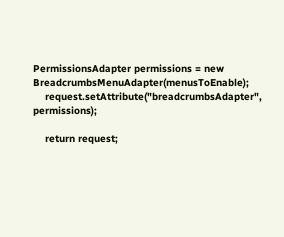PermissionsAdapter permissions = new BreadcrumbsMenuAdapter(menusToEnable);
    request.setAttribute("breadcrumbsAdapter", permissions);

    return request;